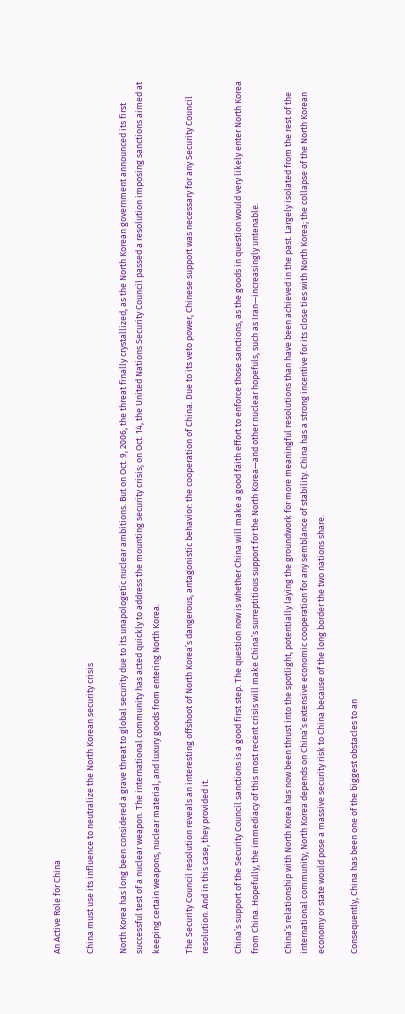An Active Role for China

China must use its influence to neutralize the North Korean security crisis

North Korea has long been considered a grave threat to global security due to its unapologetic nuclear ambitions. But on Oct. 9, 2006, the threat finally crystallized, as the North Korean government announced its first successful test of a nuclear weapon. The international community has acted quickly to address the mounting security crisis; on Oct. 14, the United Nations Security Council passed a resolution imposing sanctions aimed at keeping certain weapons, nuclear material, and luxury goods from entering North Korea.

The Security Council resolution reveals an interesting offshoot of North Korea’s dangerous, antagonistic behavior: the cooperation of China. Due to its veto power, Chinese support was necessary for any Security Council resolution. And in this case, they provided it.

China’s support of the Security Council sanctions is a good first step. The question now is whether China will make a good faith effort to enforce those sanctions, as the goods in question would very likely enter North Korea from China. Hopefully, the immediacy of this most recent crisis will make China’s surreptitious support for the North Korea—and other nuclear hopefuls, such as Iran—increasingly untenable.

China’s relationship with North Korea has now been thrust into the spotlight, potentially laying the groundwork for more meaningful resolutions than have been achieved in the past. Largely isolated from the rest of the international community, North Korea depends on China’s extensive economic cooperation for any semblance of stability. China has a strong incentive for its close ties with North Korea; the collapse of the North Korean economy or state would pose a massive security risk to China because of the long border the two nations share.

Consequently, China has been one of the biggest obstacles to an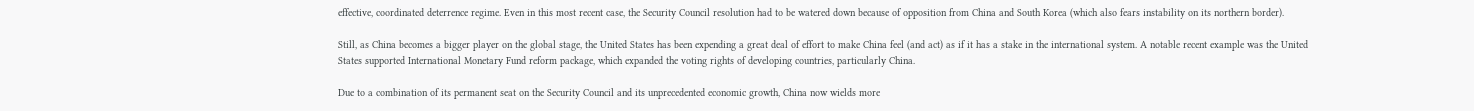effective, coordinated deterrence regime. Even in this most recent case, the Security Council resolution had to be watered down because of opposition from China and South Korea (which also fears instability on its northern border).

Still, as China becomes a bigger player on the global stage, the United States has been expending a great deal of effort to make China feel (and act) as if it has a stake in the international system. A notable recent example was the United States supported International Monetary Fund reform package, which expanded the voting rights of developing countries, particularly China.

Due to a combination of its permanent seat on the Security Council and its unprecedented economic growth, China now wields more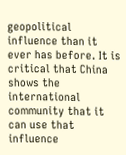geopolitical influence than it ever has before. It is critical that China shows the international community that it can use that influence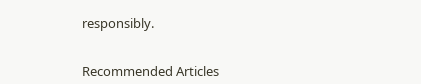responsibly.


Recommended Articles